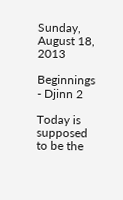Sunday, August 18, 2013

Beginnings - Djinn 2

Today is supposed to be the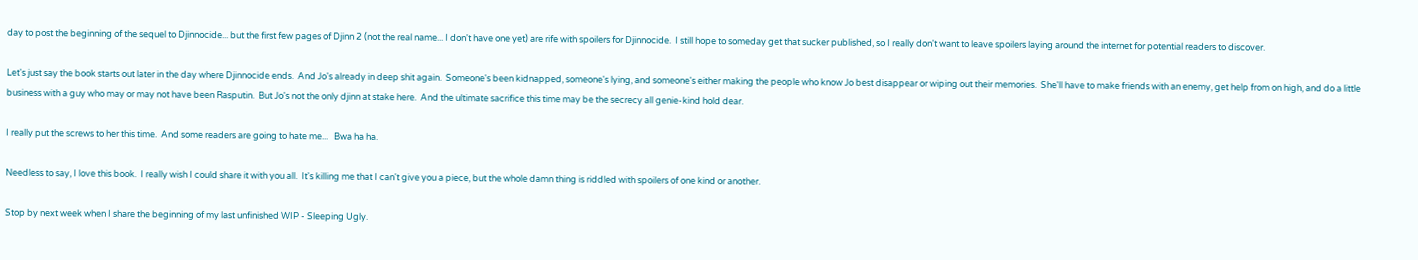day to post the beginning of the sequel to Djinnocide... but the first few pages of Djinn 2 (not the real name... I don't have one yet) are rife with spoilers for Djinnocide.  I still hope to someday get that sucker published, so I really don't want to leave spoilers laying around the internet for potential readers to discover.

Let's just say the book starts out later in the day where Djinnocide ends.  And Jo's already in deep shit again.  Someone's been kidnapped, someone's lying, and someone's either making the people who know Jo best disappear or wiping out their memories.  She'll have to make friends with an enemy, get help from on high, and do a little business with a guy who may or may not have been Rasputin.  But Jo's not the only djinn at stake here.  And the ultimate sacrifice this time may be the secrecy all genie-kind hold dear.

I really put the screws to her this time.  And some readers are going to hate me...   Bwa ha ha.

Needless to say, I love this book.  I really wish I could share it with you all.  It's killing me that I can't give you a piece, but the whole damn thing is riddled with spoilers of one kind or another.

Stop by next week when I share the beginning of my last unfinished WIP - Sleeping Ugly.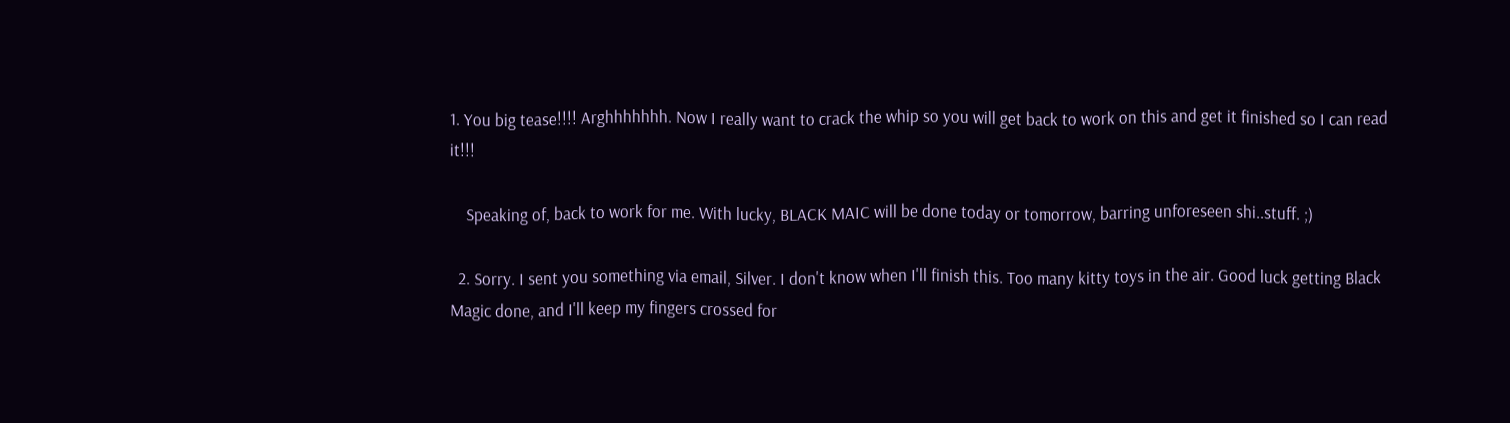1. You big tease!!!! Arghhhhhhh. Now I really want to crack the whip so you will get back to work on this and get it finished so I can read it!!!

    Speaking of, back to work for me. With lucky, BLACK MAIC will be done today or tomorrow, barring unforeseen shi..stuff. ;)

  2. Sorry. I sent you something via email, Silver. I don't know when I'll finish this. Too many kitty toys in the air. Good luck getting Black Magic done, and I'll keep my fingers crossed for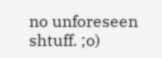no unforeseen shtuff. ;o)